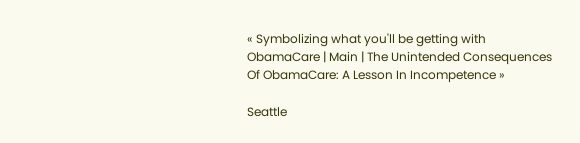« Symbolizing what you'll be getting with ObamaCare | Main | The Unintended Consequences Of ObamaCare: A Lesson In Incompetence »

Seattle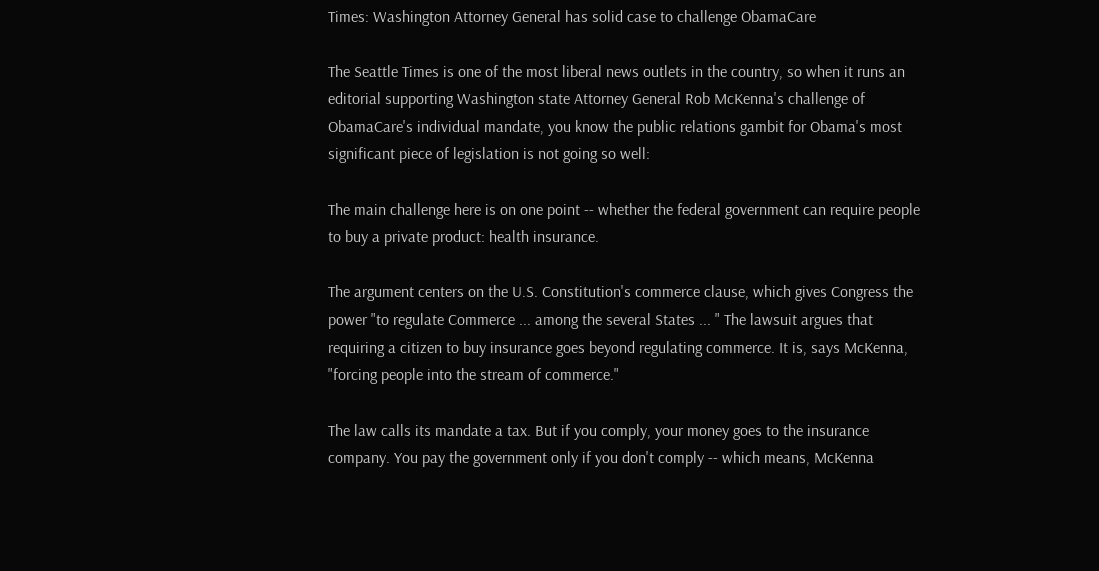Times: Washington Attorney General has solid case to challenge ObamaCare

The Seattle Times is one of the most liberal news outlets in the country, so when it runs an editorial supporting Washington state Attorney General Rob McKenna's challenge of ObamaCare's individual mandate, you know the public relations gambit for Obama's most significant piece of legislation is not going so well:

The main challenge here is on one point -- whether the federal government can require people to buy a private product: health insurance.

The argument centers on the U.S. Constitution's commerce clause, which gives Congress the power "to regulate Commerce ... among the several States ... " The lawsuit argues that requiring a citizen to buy insurance goes beyond regulating commerce. It is, says McKenna, "forcing people into the stream of commerce."

The law calls its mandate a tax. But if you comply, your money goes to the insurance company. You pay the government only if you don't comply -- which means, McKenna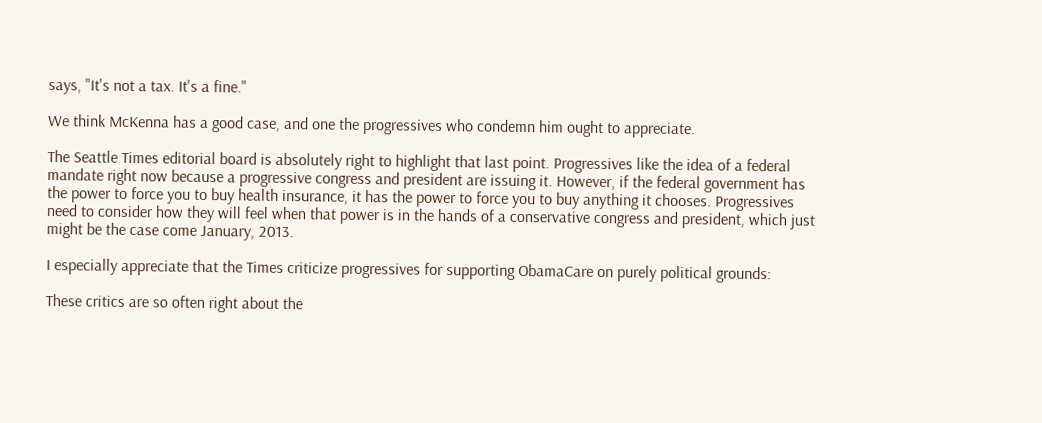says, "It's not a tax. It's a fine."

We think McKenna has a good case, and one the progressives who condemn him ought to appreciate.

The Seattle Times editorial board is absolutely right to highlight that last point. Progressives like the idea of a federal mandate right now because a progressive congress and president are issuing it. However, if the federal government has the power to force you to buy health insurance, it has the power to force you to buy anything it chooses. Progressives need to consider how they will feel when that power is in the hands of a conservative congress and president, which just might be the case come January, 2013.

I especially appreciate that the Times criticize progressives for supporting ObamaCare on purely political grounds:

These critics are so often right about the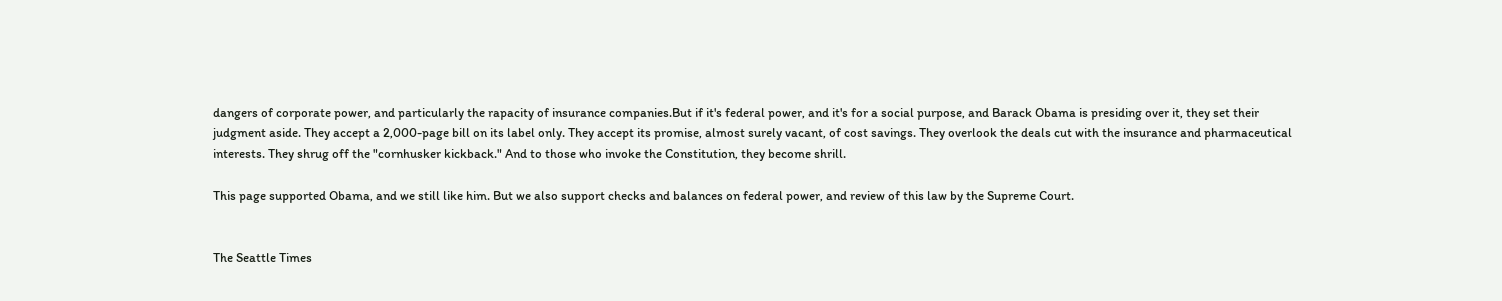dangers of corporate power, and particularly the rapacity of insurance companies.But if it's federal power, and it's for a social purpose, and Barack Obama is presiding over it, they set their judgment aside. They accept a 2,000-page bill on its label only. They accept its promise, almost surely vacant, of cost savings. They overlook the deals cut with the insurance and pharmaceutical interests. They shrug off the "cornhusker kickback." And to those who invoke the Constitution, they become shrill.

This page supported Obama, and we still like him. But we also support checks and balances on federal power, and review of this law by the Supreme Court.


The Seattle Times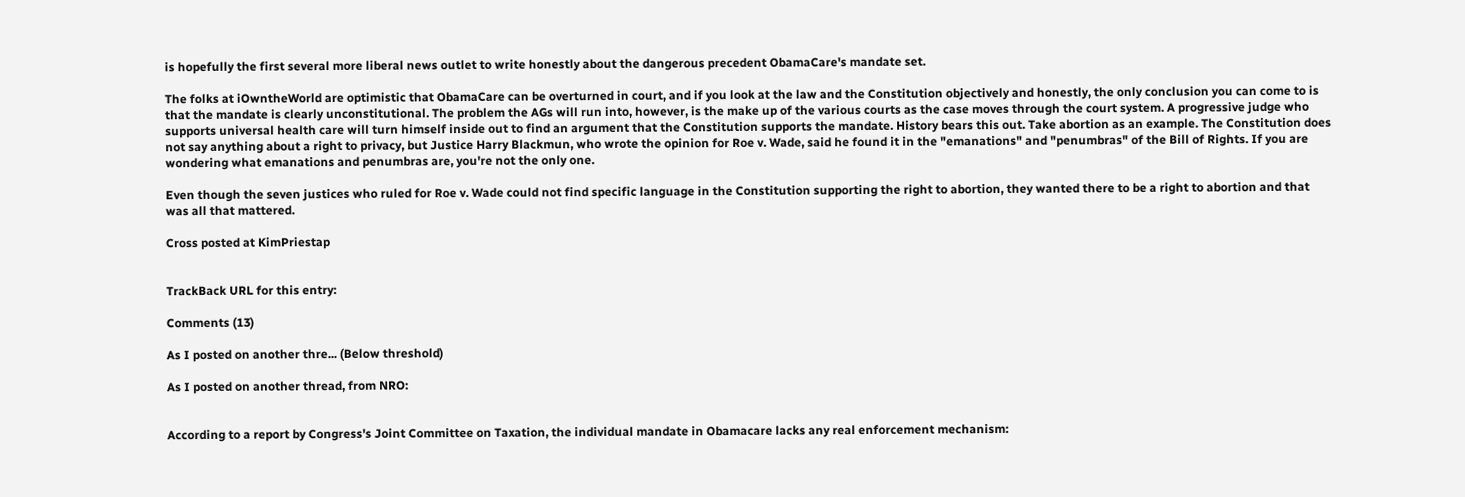is hopefully the first several more liberal news outlet to write honestly about the dangerous precedent ObamaCare's mandate set.

The folks at iOwntheWorld are optimistic that ObamaCare can be overturned in court, and if you look at the law and the Constitution objectively and honestly, the only conclusion you can come to is that the mandate is clearly unconstitutional. The problem the AGs will run into, however, is the make up of the various courts as the case moves through the court system. A progressive judge who supports universal health care will turn himself inside out to find an argument that the Constitution supports the mandate. History bears this out. Take abortion as an example. The Constitution does not say anything about a right to privacy, but Justice Harry Blackmun, who wrote the opinion for Roe v. Wade, said he found it in the "emanations" and "penumbras" of the Bill of Rights. If you are wondering what emanations and penumbras are, you're not the only one.

Even though the seven justices who ruled for Roe v. Wade could not find specific language in the Constitution supporting the right to abortion, they wanted there to be a right to abortion and that was all that mattered.

Cross posted at KimPriestap


TrackBack URL for this entry:

Comments (13)

As I posted on another thre... (Below threshold)

As I posted on another thread, from NRO:


According to a report by Congress's Joint Committee on Taxation, the individual mandate in Obamacare lacks any real enforcement mechanism: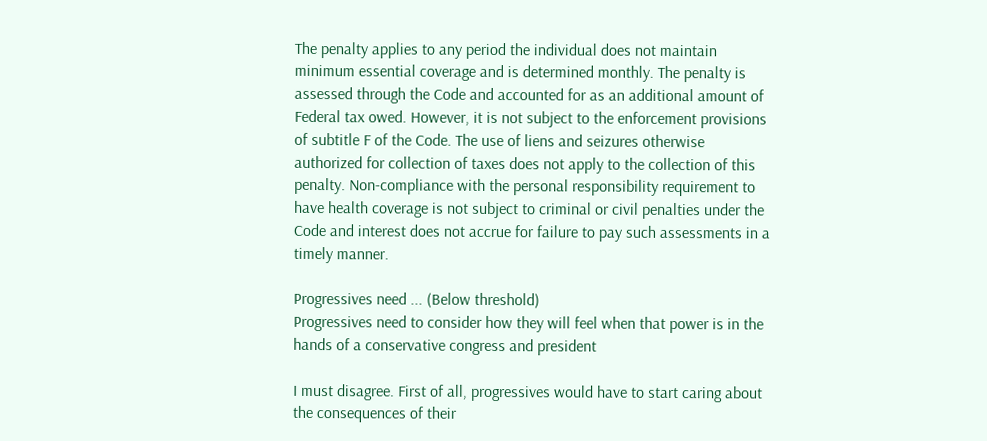The penalty applies to any period the individual does not maintain minimum essential coverage and is determined monthly. The penalty is assessed through the Code and accounted for as an additional amount of Federal tax owed. However, it is not subject to the enforcement provisions of subtitle F of the Code. The use of liens and seizures otherwise authorized for collection of taxes does not apply to the collection of this penalty. Non-compliance with the personal responsibility requirement to have health coverage is not subject to criminal or civil penalties under the Code and interest does not accrue for failure to pay such assessments in a timely manner.

Progressives need ... (Below threshold)
Progressives need to consider how they will feel when that power is in the hands of a conservative congress and president

I must disagree. First of all, progressives would have to start caring about the consequences of their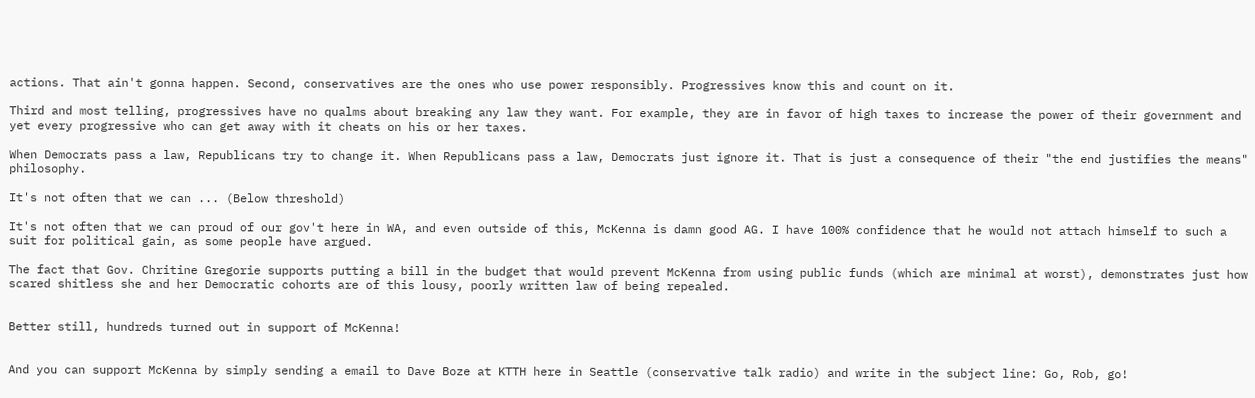actions. That ain't gonna happen. Second, conservatives are the ones who use power responsibly. Progressives know this and count on it.

Third and most telling, progressives have no qualms about breaking any law they want. For example, they are in favor of high taxes to increase the power of their government and yet every progressive who can get away with it cheats on his or her taxes.

When Democrats pass a law, Republicans try to change it. When Republicans pass a law, Democrats just ignore it. That is just a consequence of their "the end justifies the means" philosophy.

It's not often that we can ... (Below threshold)

It's not often that we can proud of our gov't here in WA, and even outside of this, McKenna is damn good AG. I have 100% confidence that he would not attach himself to such a suit for political gain, as some people have argued.

The fact that Gov. Chritine Gregorie supports putting a bill in the budget that would prevent McKenna from using public funds (which are minimal at worst), demonstrates just how scared shitless she and her Democratic cohorts are of this lousy, poorly written law of being repealed.


Better still, hundreds turned out in support of McKenna!


And you can support McKenna by simply sending a email to Dave Boze at KTTH here in Seattle (conservative talk radio) and write in the subject line: Go, Rob, go!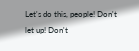Let's do this, people! Don't let up! Don't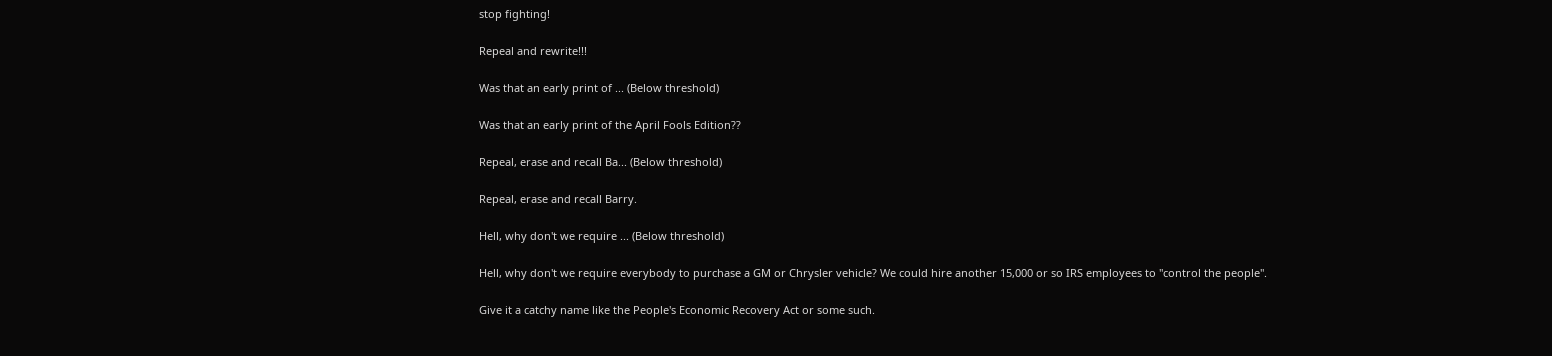stop fighting!

Repeal and rewrite!!!

Was that an early print of ... (Below threshold)

Was that an early print of the April Fools Edition??

Repeal, erase and recall Ba... (Below threshold)

Repeal, erase and recall Barry.

Hell, why don't we require ... (Below threshold)

Hell, why don't we require everybody to purchase a GM or Chrysler vehicle? We could hire another 15,000 or so IRS employees to "control the people".

Give it a catchy name like the People's Economic Recovery Act or some such.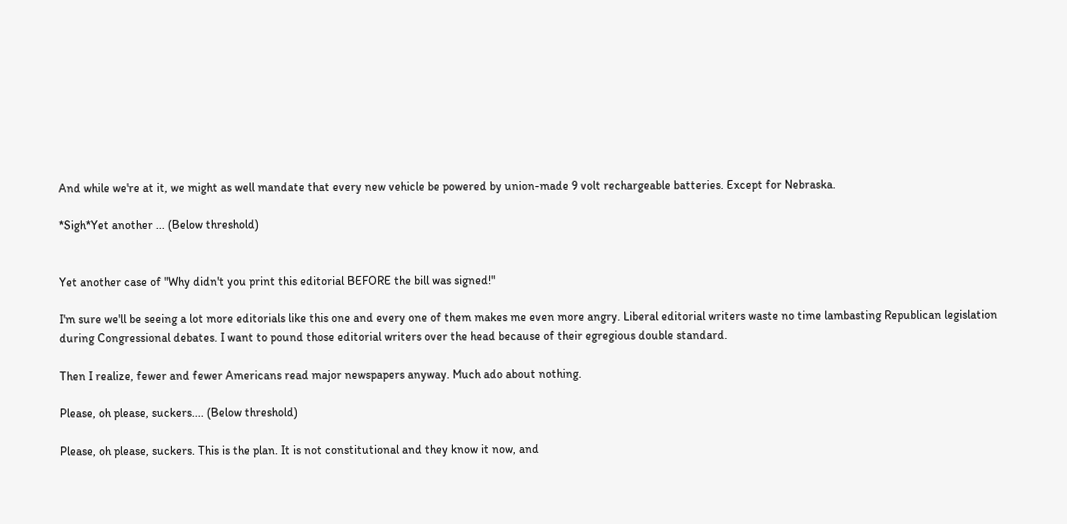And while we're at it, we might as well mandate that every new vehicle be powered by union-made 9 volt rechargeable batteries. Except for Nebraska.

*Sigh*Yet another ... (Below threshold)


Yet another case of "Why didn't you print this editorial BEFORE the bill was signed!"

I'm sure we'll be seeing a lot more editorials like this one and every one of them makes me even more angry. Liberal editorial writers waste no time lambasting Republican legislation during Congressional debates. I want to pound those editorial writers over the head because of their egregious double standard.

Then I realize, fewer and fewer Americans read major newspapers anyway. Much ado about nothing.

Please, oh please, suckers.... (Below threshold)

Please, oh please, suckers. This is the plan. It is not constitutional and they know it now, and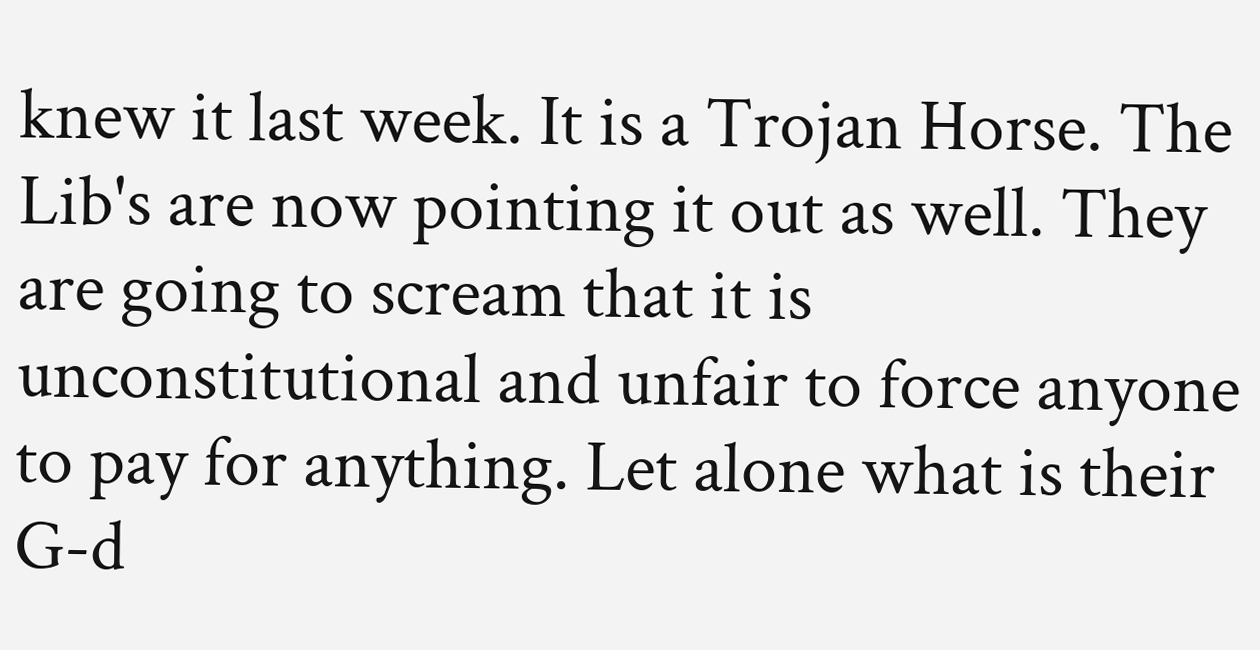knew it last week. It is a Trojan Horse. The Lib's are now pointing it out as well. They are going to scream that it is unconstitutional and unfair to force anyone to pay for anything. Let alone what is their G-d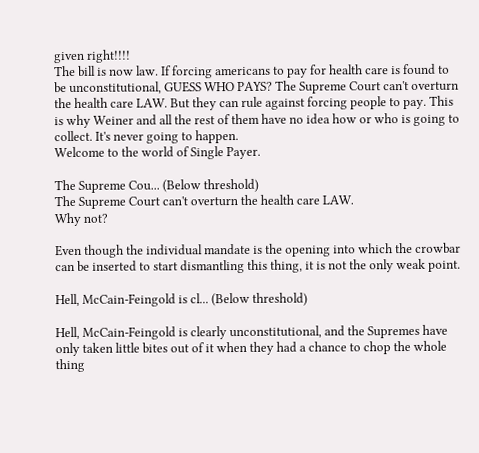given right!!!!
The bill is now law. If forcing americans to pay for health care is found to be unconstitutional, GUESS WHO PAYS? The Supreme Court can't overturn the health care LAW. But they can rule against forcing people to pay. This is why Weiner and all the rest of them have no idea how or who is going to collect. It's never going to happen.
Welcome to the world of Single Payer.

The Supreme Cou... (Below threshold)
The Supreme Court can't overturn the health care LAW.
Why not?

Even though the individual mandate is the opening into which the crowbar can be inserted to start dismantling this thing, it is not the only weak point.

Hell, McCain-Feingold is cl... (Below threshold)

Hell, McCain-Feingold is clearly unconstitutional, and the Supremes have only taken little bites out of it when they had a chance to chop the whole thing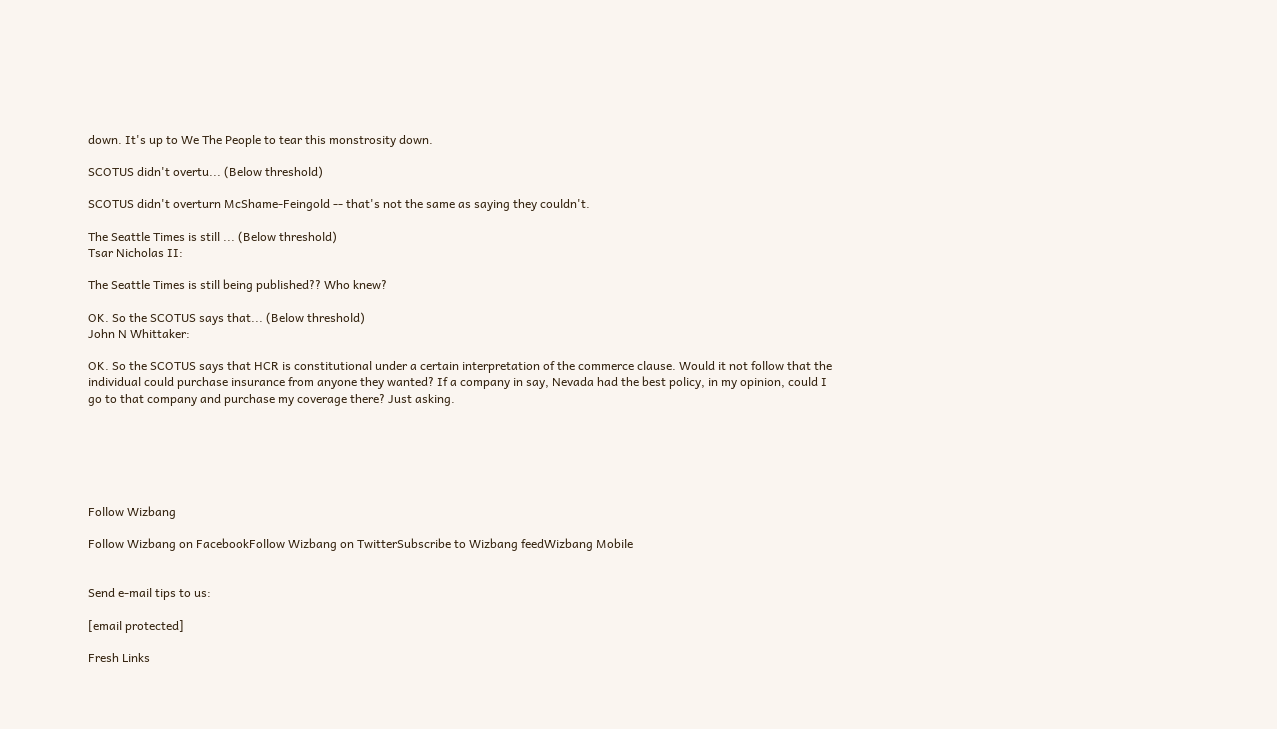down. It's up to We The People to tear this monstrosity down.

SCOTUS didn't overtu... (Below threshold)

SCOTUS didn't overturn McShame-Feingold -- that's not the same as saying they couldn't.

The Seattle Times is still ... (Below threshold)
Tsar Nicholas II:

The Seattle Times is still being published?? Who knew?

OK. So the SCOTUS says that... (Below threshold)
John N Whittaker:

OK. So the SCOTUS says that HCR is constitutional under a certain interpretation of the commerce clause. Would it not follow that the individual could purchase insurance from anyone they wanted? If a company in say, Nevada had the best policy, in my opinion, could I go to that company and purchase my coverage there? Just asking.






Follow Wizbang

Follow Wizbang on FacebookFollow Wizbang on TwitterSubscribe to Wizbang feedWizbang Mobile


Send e-mail tips to us:

[email protected]

Fresh Links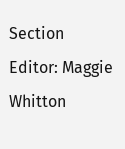Section Editor: Maggie Whitton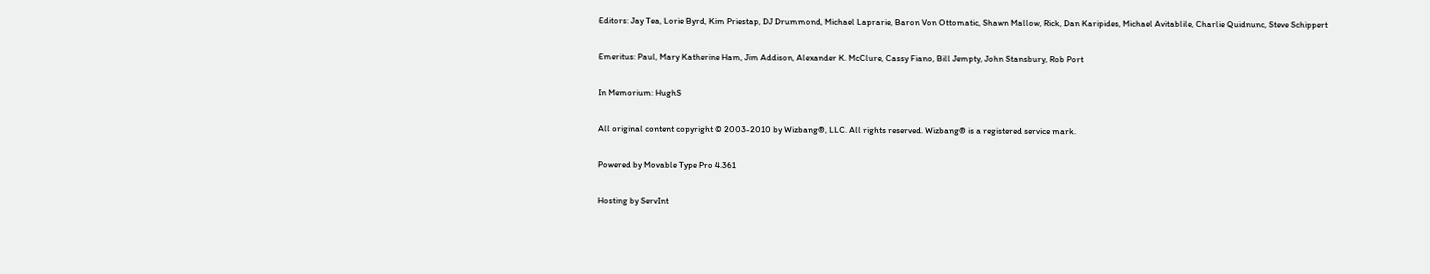Editors: Jay Tea, Lorie Byrd, Kim Priestap, DJ Drummond, Michael Laprarie, Baron Von Ottomatic, Shawn Mallow, Rick, Dan Karipides, Michael Avitablile, Charlie Quidnunc, Steve Schippert

Emeritus: Paul, Mary Katherine Ham, Jim Addison, Alexander K. McClure, Cassy Fiano, Bill Jempty, John Stansbury, Rob Port

In Memorium: HughS

All original content copyright © 2003-2010 by Wizbang®, LLC. All rights reserved. Wizbang® is a registered service mark.

Powered by Movable Type Pro 4.361

Hosting by ServInt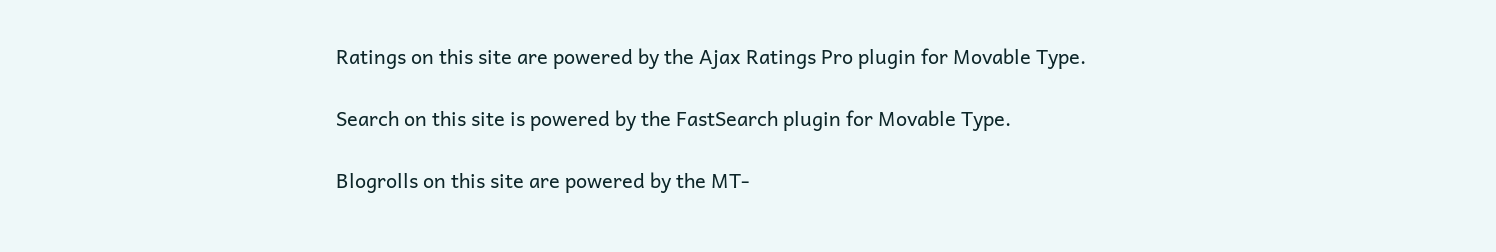Ratings on this site are powered by the Ajax Ratings Pro plugin for Movable Type.

Search on this site is powered by the FastSearch plugin for Movable Type.

Blogrolls on this site are powered by the MT-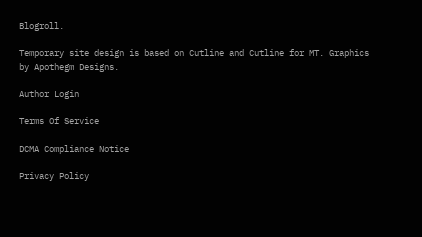Blogroll.

Temporary site design is based on Cutline and Cutline for MT. Graphics by Apothegm Designs.

Author Login

Terms Of Service

DCMA Compliance Notice

Privacy Policy